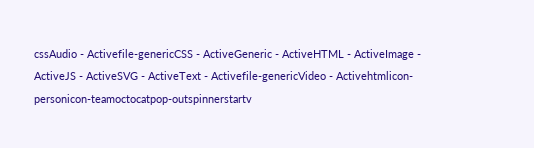cssAudio - Activefile-genericCSS - ActiveGeneric - ActiveHTML - ActiveImage - ActiveJS - ActiveSVG - ActiveText - Activefile-genericVideo - Activehtmlicon-personicon-teamoctocatpop-outspinnerstartv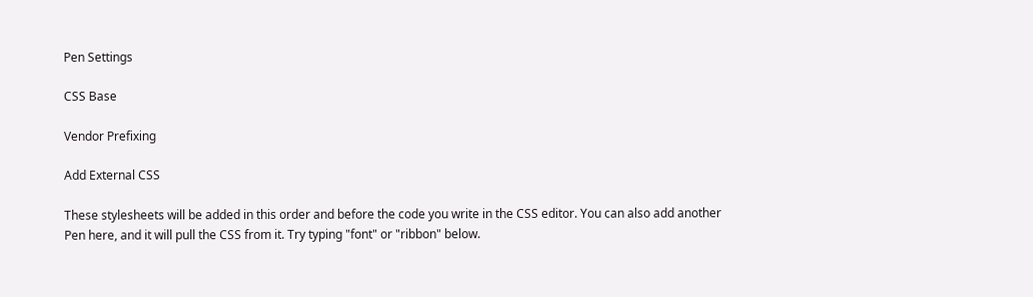Pen Settings

CSS Base

Vendor Prefixing

Add External CSS

These stylesheets will be added in this order and before the code you write in the CSS editor. You can also add another Pen here, and it will pull the CSS from it. Try typing "font" or "ribbon" below.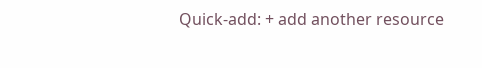Quick-add: + add another resource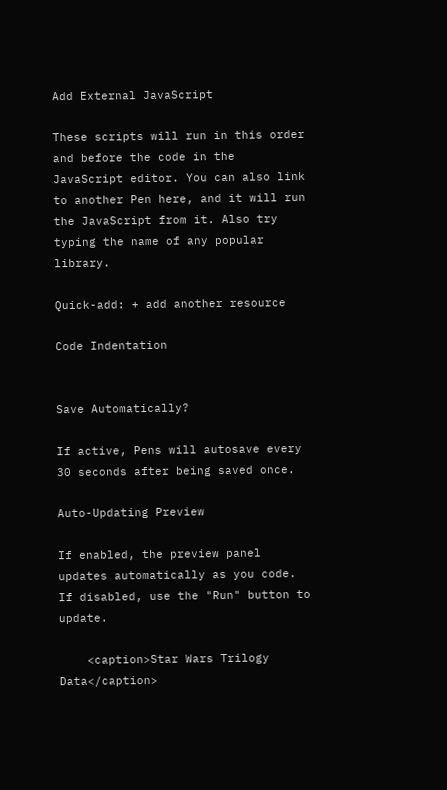Add External JavaScript

These scripts will run in this order and before the code in the JavaScript editor. You can also link to another Pen here, and it will run the JavaScript from it. Also try typing the name of any popular library.

Quick-add: + add another resource

Code Indentation


Save Automatically?

If active, Pens will autosave every 30 seconds after being saved once.

Auto-Updating Preview

If enabled, the preview panel updates automatically as you code. If disabled, use the "Run" button to update.

    <caption>Star Wars Trilogy Data</caption>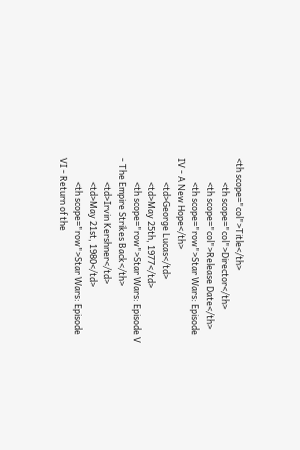<th scope="col">Title</th>
            <th scope="col">Director</th>
            <th scope="col">Release Date</th>
            <th scope="row">Star Wars: Episode IV - A New Hope</th>
            <td>George Lucas</td>
            <td>May 25th, 1977</td>
            <th scope="row">Star Wars: Episode V - The Empire Strikes Back</th>
            <td>Irvin Kershner</td>
            <td>May 21st, 1980</td>
            <th scope="row">Star Wars: Episode VI - Return of the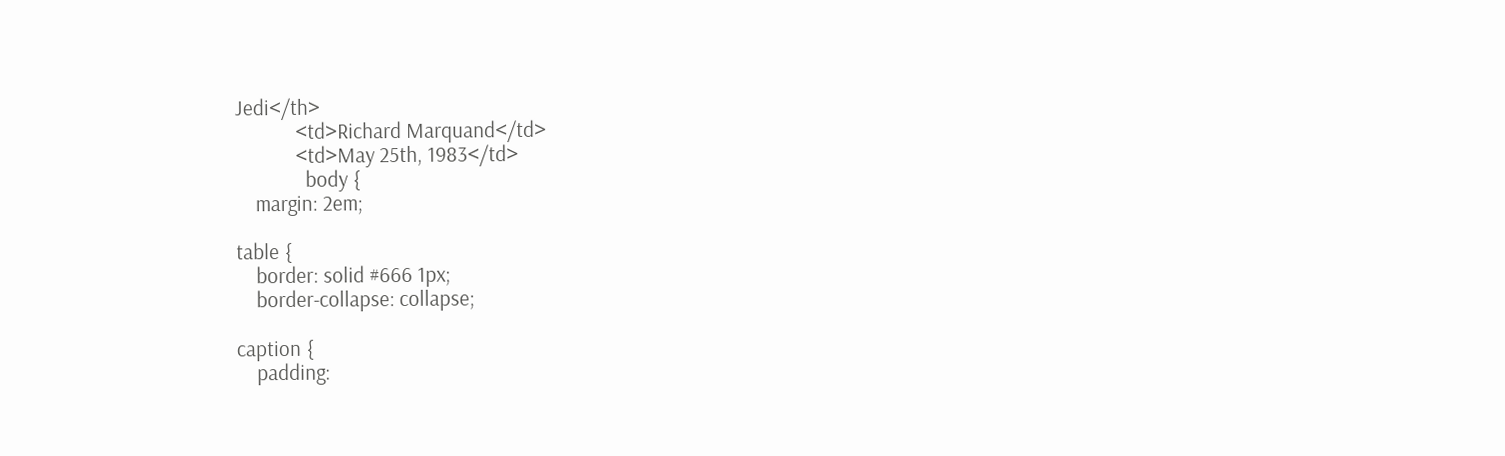Jedi</th>
            <td>Richard Marquand</td>
            <td>May 25th, 1983</td>
              body {
    margin: 2em;

table {
    border: solid #666 1px;
    border-collapse: collapse;

caption {
    padding: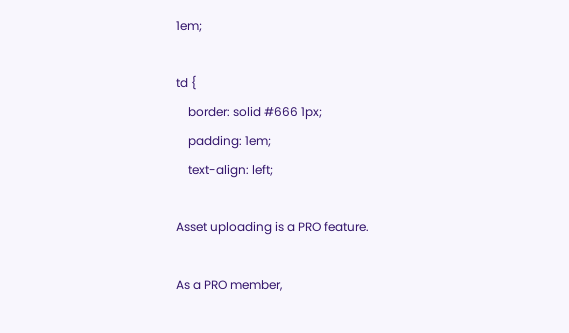1em;

td {
    border: solid #666 1px;
    padding: 1em;
    text-align: left;

Asset uploading is a PRO feature.

As a PRO member,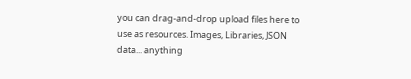you can drag-and-drop upload files here to use as resources. Images, Libraries, JSON data... anything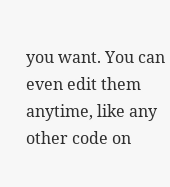you want. You can even edit them anytime, like any other code on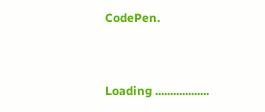CodePen.


Loading ..................